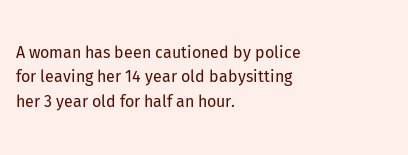A woman has been cautioned by police for leaving her 14 year old babysitting her 3 year old for half an hour.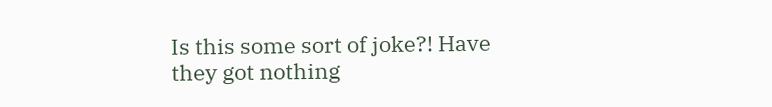Is this some sort of joke?! Have they got nothing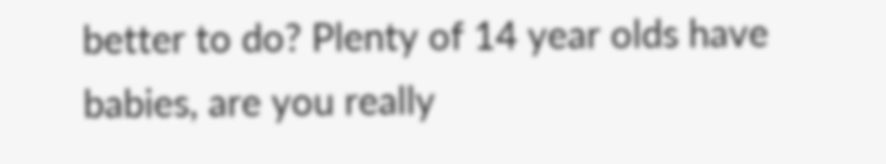better to do? Plenty of 14 year olds have babies, are you really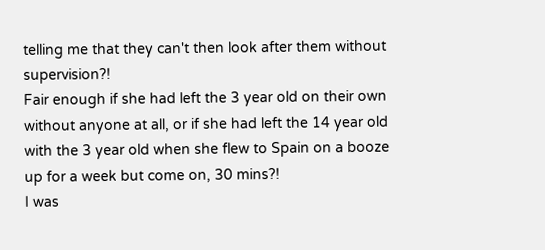telling me that they can't then look after them without supervision?!
Fair enough if she had left the 3 year old on their own without anyone at all, or if she had left the 14 year old with the 3 year old when she flew to Spain on a booze up for a week but come on, 30 mins?!
I was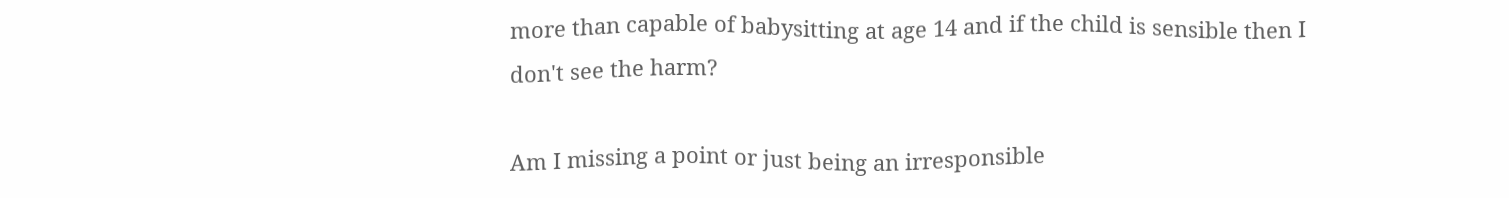more than capable of babysitting at age 14 and if the child is sensible then I don't see the harm?

Am I missing a point or just being an irresponsible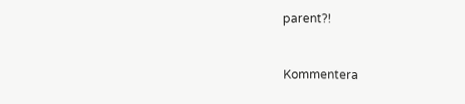parent?!



Kommentera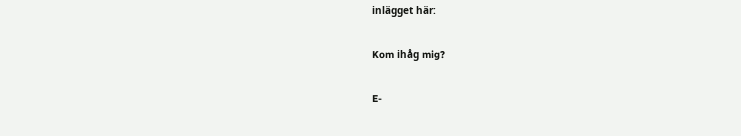inlägget här:

Kom ihåg mig?

E-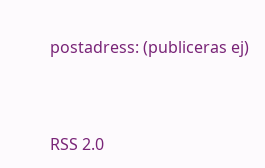postadress: (publiceras ej)



RSS 2.0